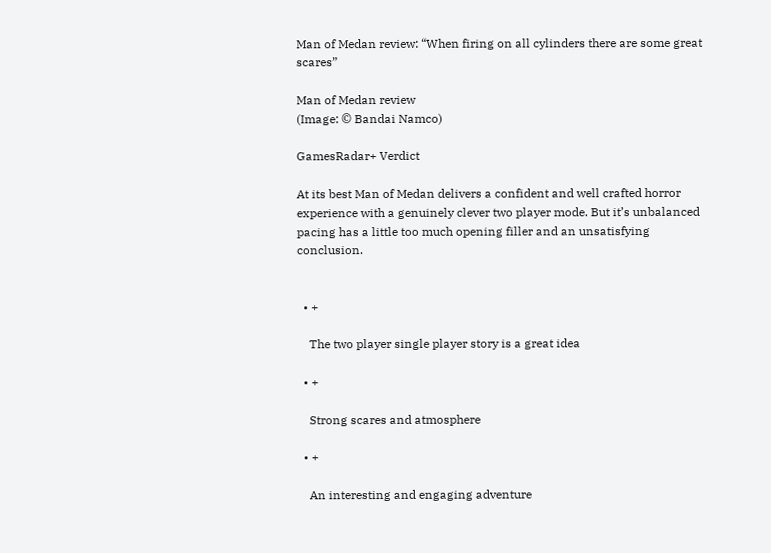Man of Medan review: “When firing on all cylinders there are some great scares”

Man of Medan review
(Image: © Bandai Namco)

GamesRadar+ Verdict

At its best Man of Medan delivers a confident and well crafted horror experience with a genuinely clever two player mode. But it’s unbalanced pacing has a little too much opening filler and an unsatisfying conclusion.


  • +

    The two player single player story is a great idea

  • +

    Strong scares and atmosphere

  • +

    An interesting and engaging adventure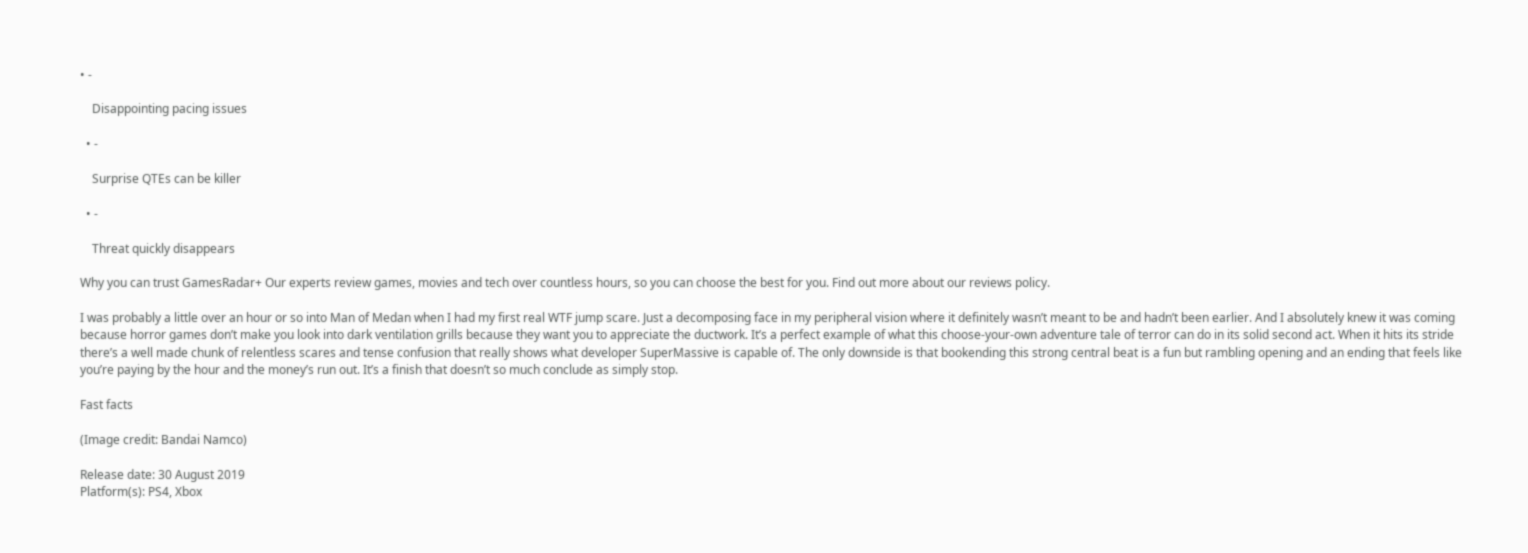• -

    Disappointing pacing issues

  • -

    Surprise QTEs can be killer

  • -

    Threat quickly disappears

Why you can trust GamesRadar+ Our experts review games, movies and tech over countless hours, so you can choose the best for you. Find out more about our reviews policy.

I was probably a little over an hour or so into Man of Medan when I had my first real WTF jump scare. Just a decomposing face in my peripheral vision where it definitely wasn’t meant to be and hadn’t been earlier. And I absolutely knew it was coming because horror games don’t make you look into dark ventilation grills because they want you to appreciate the ductwork. It’s a perfect example of what this choose-your-own adventure tale of terror can do in its solid second act. When it hits its stride there’s a well made chunk of relentless scares and tense confusion that really shows what developer SuperMassive is capable of. The only downside is that bookending this strong central beat is a fun but rambling opening and an ending that feels like you’re paying by the hour and the money’s run out. It’s a finish that doesn’t so much conclude as simply stop.

Fast facts

(Image credit: Bandai Namco)

Release date: 30 August 2019
Platform(s): PS4, Xbox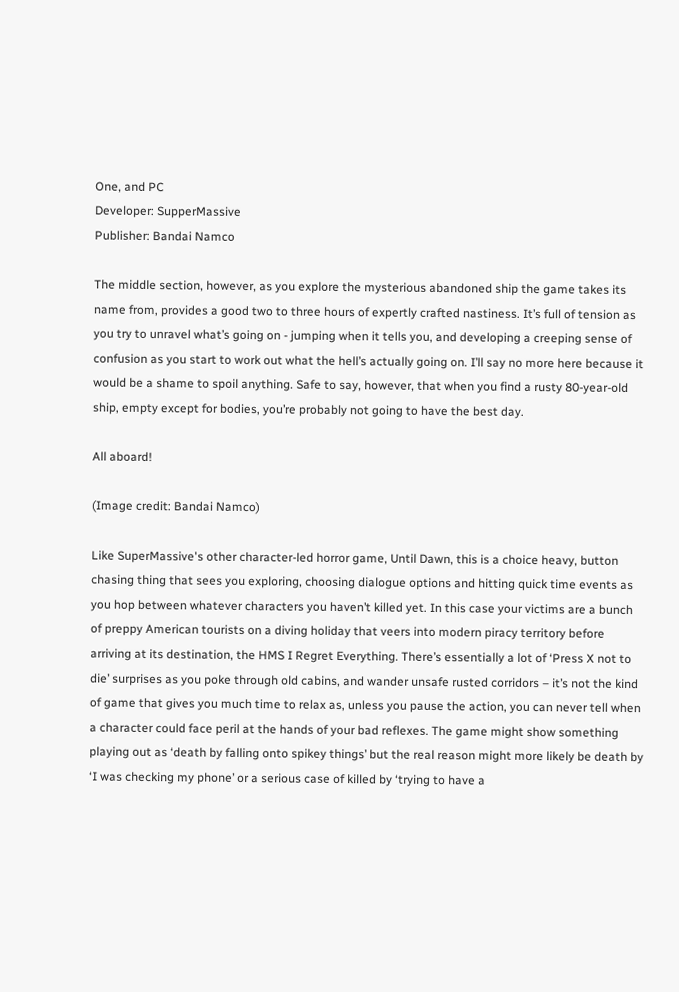One, and PC
Developer: SupperMassive
Publisher: Bandai Namco

The middle section, however, as you explore the mysterious abandoned ship the game takes its name from, provides a good two to three hours of expertly crafted nastiness. It’s full of tension as you try to unravel what’s going on - jumping when it tells you, and developing a creeping sense of confusion as you start to work out what the hell’s actually going on. I’ll say no more here because it would be a shame to spoil anything. Safe to say, however, that when you find a rusty 80-year-old ship, empty except for bodies, you’re probably not going to have the best day.

All aboard!

(Image credit: Bandai Namco)

Like SuperMassive's other character-led horror game, Until Dawn, this is a choice heavy, button chasing thing that sees you exploring, choosing dialogue options and hitting quick time events as you hop between whatever characters you haven’t killed yet. In this case your victims are a bunch of preppy American tourists on a diving holiday that veers into modern piracy territory before arriving at its destination, the HMS I Regret Everything. There’s essentially a lot of ‘Press X not to die’ surprises as you poke through old cabins, and wander unsafe rusted corridors – it’s not the kind of game that gives you much time to relax as, unless you pause the action, you can never tell when a character could face peril at the hands of your bad reflexes. The game might show something playing out as ‘death by falling onto spikey things’ but the real reason might more likely be death by ‘I was checking my phone’ or a serious case of killed by ‘trying to have a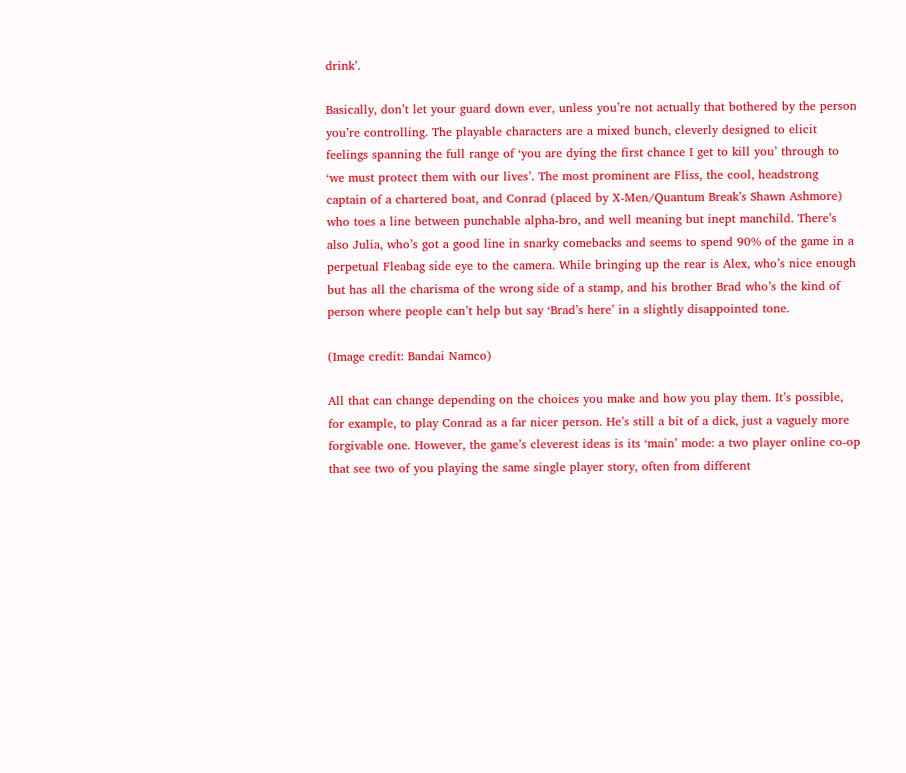drink’.

Basically, don’t let your guard down ever, unless you’re not actually that bothered by the person you’re controlling. The playable characters are a mixed bunch, cleverly designed to elicit feelings spanning the full range of ‘you are dying the first chance I get to kill you’ through to ‘we must protect them with our lives’. The most prominent are Fliss, the cool, headstrong captain of a chartered boat, and Conrad (placed by X-Men/Quantum Break’s Shawn Ashmore) who toes a line between punchable alpha-bro, and well meaning but inept manchild. There’s also Julia, who’s got a good line in snarky comebacks and seems to spend 90% of the game in a perpetual Fleabag side eye to the camera. While bringing up the rear is Alex, who’s nice enough but has all the charisma of the wrong side of a stamp, and his brother Brad who’s the kind of person where people can’t help but say ‘Brad’s here’ in a slightly disappointed tone.

(Image credit: Bandai Namco)

All that can change depending on the choices you make and how you play them. It’s possible, for example, to play Conrad as a far nicer person. He’s still a bit of a dick, just a vaguely more forgivable one. However, the game’s cleverest ideas is its ‘main’ mode: a two player online co-op that see two of you playing the same single player story, often from different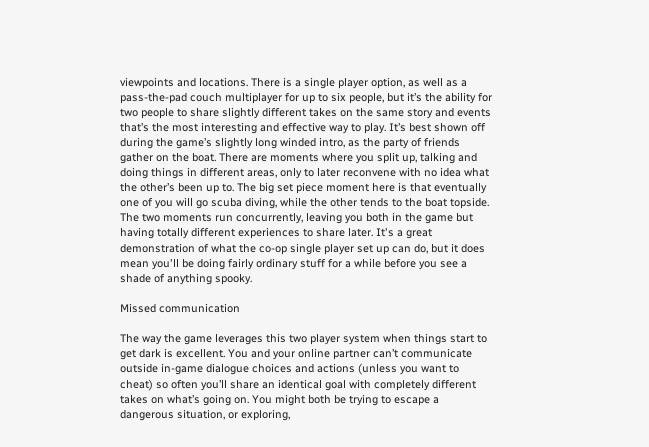viewpoints and locations. There is a single player option, as well as a pass-the-pad couch multiplayer for up to six people, but it’s the ability for two people to share slightly different takes on the same story and events that’s the most interesting and effective way to play. It’s best shown off during the game’s slightly long winded intro, as the party of friends gather on the boat. There are moments where you split up, talking and doing things in different areas, only to later reconvene with no idea what the other’s been up to. The big set piece moment here is that eventually one of you will go scuba diving, while the other tends to the boat topside. The two moments run concurrently, leaving you both in the game but having totally different experiences to share later. It's a great demonstration of what the co-op single player set up can do, but it does mean you'll be doing fairly ordinary stuff for a while before you see a shade of anything spooky.

Missed communication

The way the game leverages this two player system when things start to get dark is excellent. You and your online partner can’t communicate outside in-game dialogue choices and actions (unless you want to cheat) so often you’ll share an identical goal with completely different takes on what’s going on. You might both be trying to escape a dangerous situation, or exploring,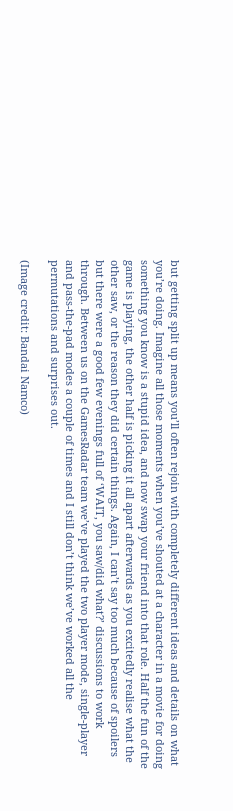but getting split up means you’ll often rejoin with completely different ideas and details on what you’re doing. Imagine all those moments when you’ve shouted at a character in a movie for doing something you know is a stupid idea, and now swap your friend into that role. Half the fun of the game is playing, the other half is picking it all apart afterwards as you excitedly realise what the other saw, or the reason they did certain things. Again, I can’t say too much because of spoilers but there were a good few evenings full of ‘WAIT, you saw/did what?’ discussions to work through. Between us on the GamesRadar team we’ve played the two player mode, single-player and pass-the-pad modes a couple of times and I still don’t think we’ve worked all the permutations and surprises out.

(Image credit: Bandai Namco)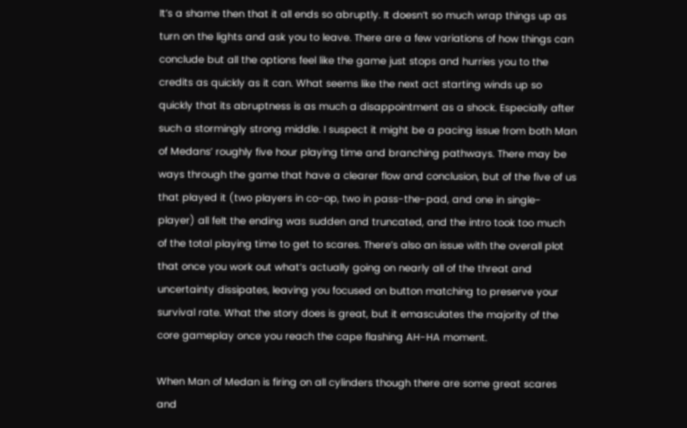It’s a shame then that it all ends so abruptly. It doesn’t so much wrap things up as turn on the lights and ask you to leave. There are a few variations of how things can conclude but all the options feel like the game just stops and hurries you to the credits as quickly as it can. What seems like the next act starting winds up so quickly that its abruptness is as much a disappointment as a shock. Especially after such a stormingly strong middle. I suspect it might be a pacing issue from both Man of Medans’ roughly five hour playing time and branching pathways. There may be ways through the game that have a clearer flow and conclusion, but of the five of us that played it (two players in co-op, two in pass-the-pad, and one in single-player) all felt the ending was sudden and truncated, and the intro took too much of the total playing time to get to scares. There’s also an issue with the overall plot that once you work out what’s actually going on nearly all of the threat and uncertainty dissipates, leaving you focused on button matching to preserve your survival rate. What the story does is great, but it emasculates the majority of the core gameplay once you reach the cape flashing AH-HA moment.

When Man of Medan is firing on all cylinders though there are some great scares and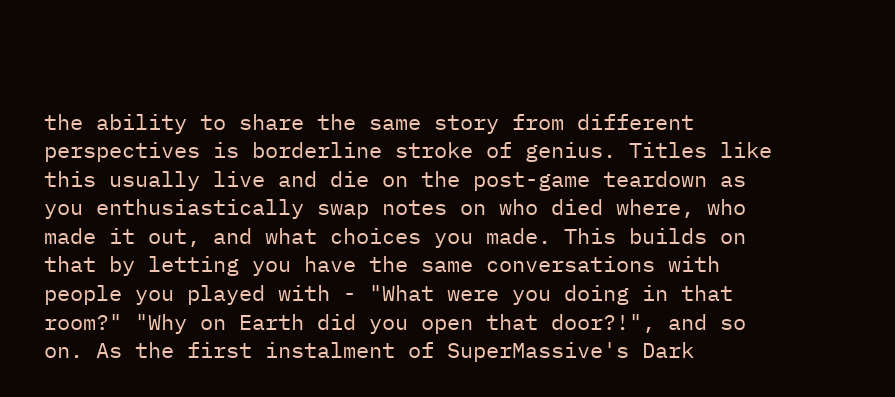the ability to share the same story from different perspectives is borderline stroke of genius. Titles like this usually live and die on the post-game teardown as you enthusiastically swap notes on who died where, who made it out, and what choices you made. This builds on that by letting you have the same conversations with people you played with - "What were you doing in that room?" "Why on Earth did you open that door?!", and so on. As the first instalment of SuperMassive's Dark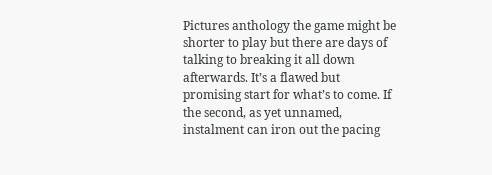Pictures anthology the game might be shorter to play but there are days of talking to breaking it all down afterwards. It’s a flawed but promising start for what’s to come. If the second, as yet unnamed, instalment can iron out the pacing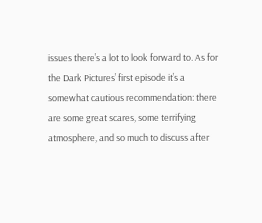issues there’s a lot to look forward to. As for the Dark Pictures’ first episode it’s a somewhat cautious recommendation: there are some great scares, some terrifying atmosphere, and so much to discuss after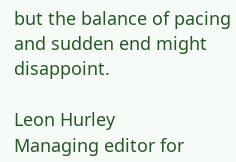but the balance of pacing and sudden end might disappoint.

Leon Hurley
Managing editor for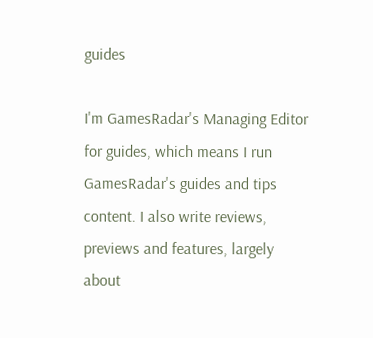guides

I'm GamesRadar's Managing Editor for guides, which means I run GamesRadar's guides and tips content. I also write reviews, previews and features, largely about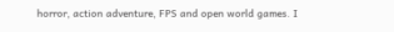horror, action adventure, FPS and open world games. I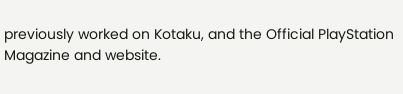previously worked on Kotaku, and the Official PlayStation Magazine and website.